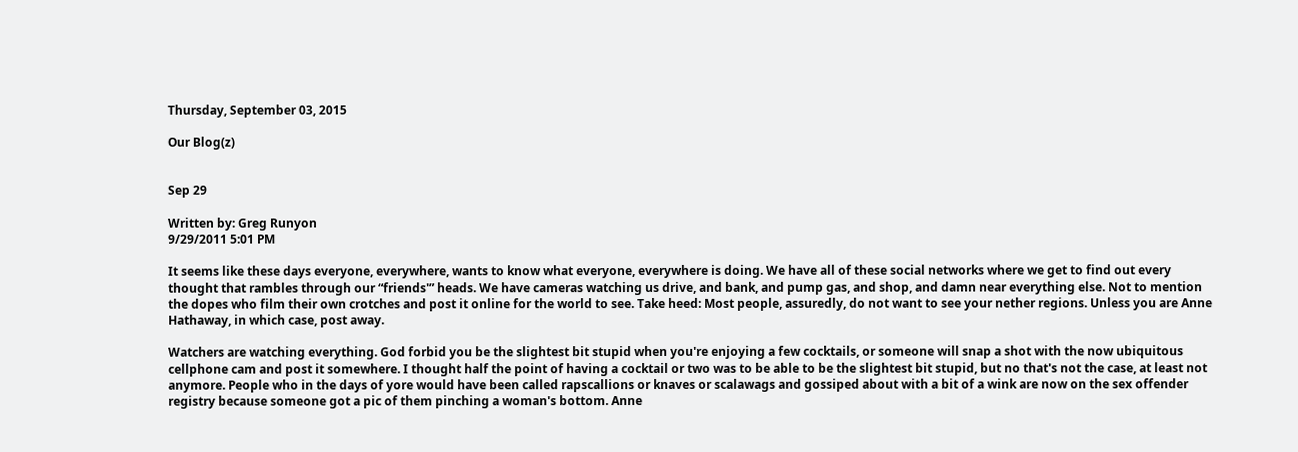Thursday, September 03, 2015

Our Blog(z)


Sep 29

Written by: Greg Runyon
9/29/2011 5:01 PM

It seems like these days everyone, everywhere, wants to know what everyone, everywhere is doing. We have all of these social networks where we get to find out every thought that rambles through our “friends'” heads. We have cameras watching us drive, and bank, and pump gas, and shop, and damn near everything else. Not to mention the dopes who film their own crotches and post it online for the world to see. Take heed: Most people, assuredly, do not want to see your nether regions. Unless you are Anne Hathaway, in which case, post away.

Watchers are watching everything. God forbid you be the slightest bit stupid when you're enjoying a few cocktails, or someone will snap a shot with the now ubiquitous cellphone cam and post it somewhere. I thought half the point of having a cocktail or two was to be able to be the slightest bit stupid, but no that's not the case, at least not anymore. People who in the days of yore would have been called rapscallions or knaves or scalawags and gossiped about with a bit of a wink are now on the sex offender registry because someone got a pic of them pinching a woman's bottom. Anne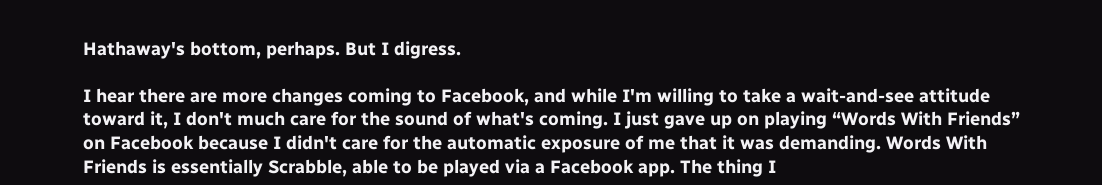Hathaway's bottom, perhaps. But I digress.

I hear there are more changes coming to Facebook, and while I'm willing to take a wait-and-see attitude toward it, I don't much care for the sound of what's coming. I just gave up on playing “Words With Friends” on Facebook because I didn't care for the automatic exposure of me that it was demanding. Words With Friends is essentially Scrabble, able to be played via a Facebook app. The thing I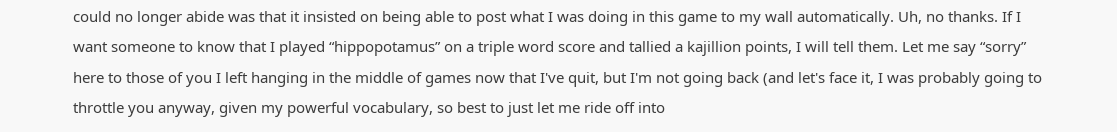could no longer abide was that it insisted on being able to post what I was doing in this game to my wall automatically. Uh, no thanks. If I want someone to know that I played “hippopotamus” on a triple word score and tallied a kajillion points, I will tell them. Let me say “sorry” here to those of you I left hanging in the middle of games now that I've quit, but I'm not going back (and let's face it, I was probably going to throttle you anyway, given my powerful vocabulary, so best to just let me ride off into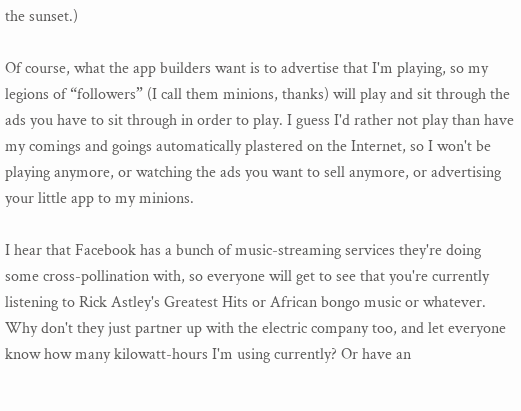the sunset.)

Of course, what the app builders want is to advertise that I'm playing, so my legions of “followers” (I call them minions, thanks) will play and sit through the ads you have to sit through in order to play. I guess I'd rather not play than have my comings and goings automatically plastered on the Internet, so I won't be playing anymore, or watching the ads you want to sell anymore, or advertising your little app to my minions.

I hear that Facebook has a bunch of music-streaming services they're doing some cross-pollination with, so everyone will get to see that you're currently listening to Rick Astley's Greatest Hits or African bongo music or whatever. Why don't they just partner up with the electric company too, and let everyone know how many kilowatt-hours I'm using currently? Or have an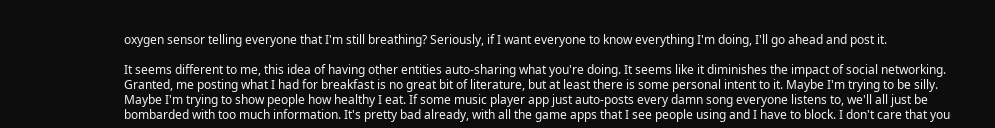oxygen sensor telling everyone that I'm still breathing? Seriously, if I want everyone to know everything I'm doing, I'll go ahead and post it.

It seems different to me, this idea of having other entities auto-sharing what you're doing. It seems like it diminishes the impact of social networking. Granted, me posting what I had for breakfast is no great bit of literature, but at least there is some personal intent to it. Maybe I'm trying to be silly. Maybe I'm trying to show people how healthy I eat. If some music player app just auto-posts every damn song everyone listens to, we'll all just be bombarded with too much information. It's pretty bad already, with all the game apps that I see people using and I have to block. I don't care that you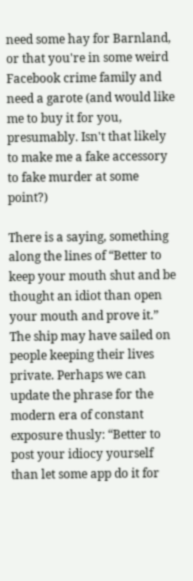need some hay for Barnland, or that you're in some weird Facebook crime family and need a garote (and would like me to buy it for you, presumably. Isn't that likely to make me a fake accessory to fake murder at some point?)

There is a saying, something along the lines of “Better to keep your mouth shut and be thought an idiot than open your mouth and prove it.” The ship may have sailed on people keeping their lives private. Perhaps we can update the phrase for the modern era of constant exposure thusly: “Better to post your idiocy yourself than let some app do it for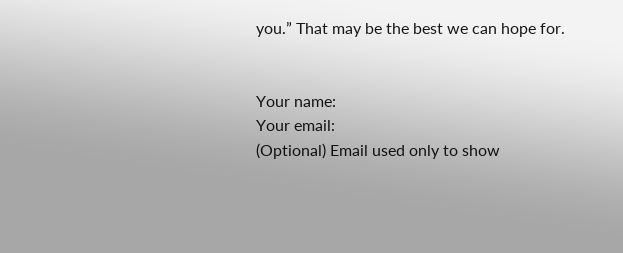you.” That may be the best we can hope for.


Your name:
Your email:
(Optional) Email used only to show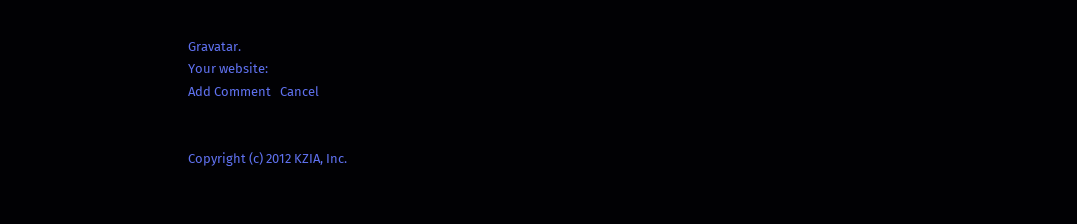Gravatar.
Your website:
Add Comment   Cancel


Copyright (c) 2012 KZIA, Inc.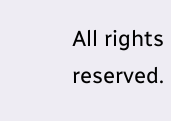All rights reserved.